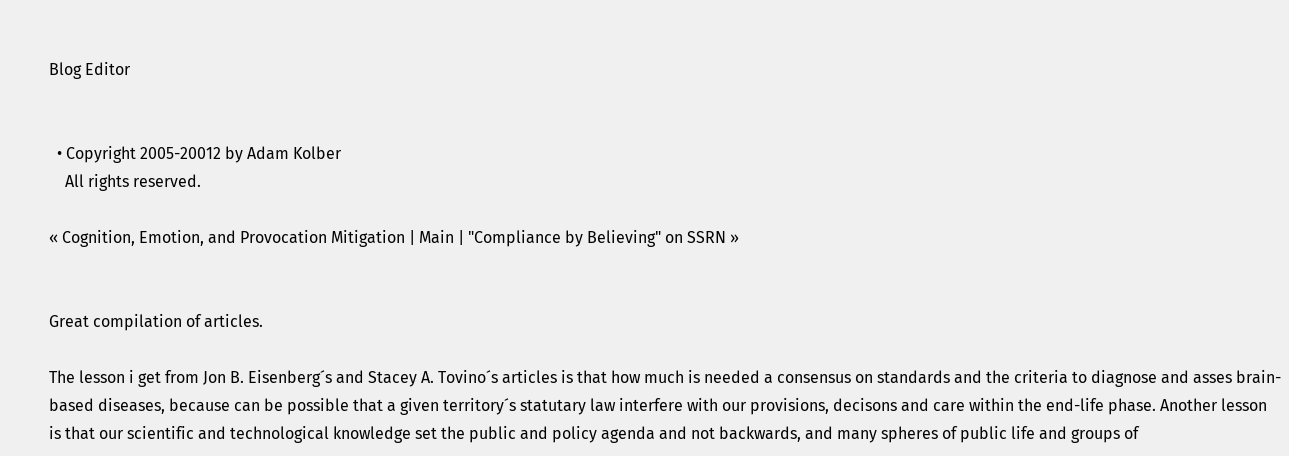Blog Editor


  • Copyright 2005-20012 by Adam Kolber
    All rights reserved.

« Cognition, Emotion, and Provocation Mitigation | Main | "Compliance by Believing" on SSRN »


Great compilation of articles.

The lesson i get from Jon B. Eisenberg´s and Stacey A. Tovino´s articles is that how much is needed a consensus on standards and the criteria to diagnose and asses brain-based diseases, because can be possible that a given territory´s statutary law interfere with our provisions, decisons and care within the end-life phase. Another lesson is that our scientific and technological knowledge set the public and policy agenda and not backwards, and many spheres of public life and groups of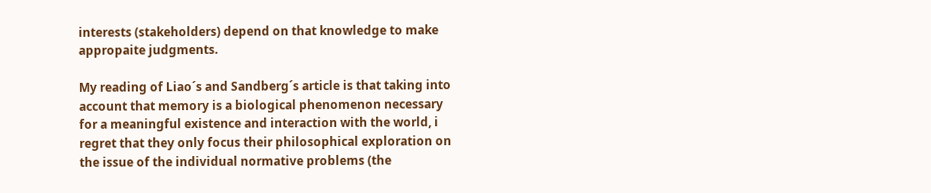interests (stakeholders) depend on that knowledge to make appropaite judgments.

My reading of Liao´s and Sandberg´s article is that taking into account that memory is a biological phenomenon necessary for a meaningful existence and interaction with the world, i regret that they only focus their philosophical exploration on the issue of the individual normative problems (the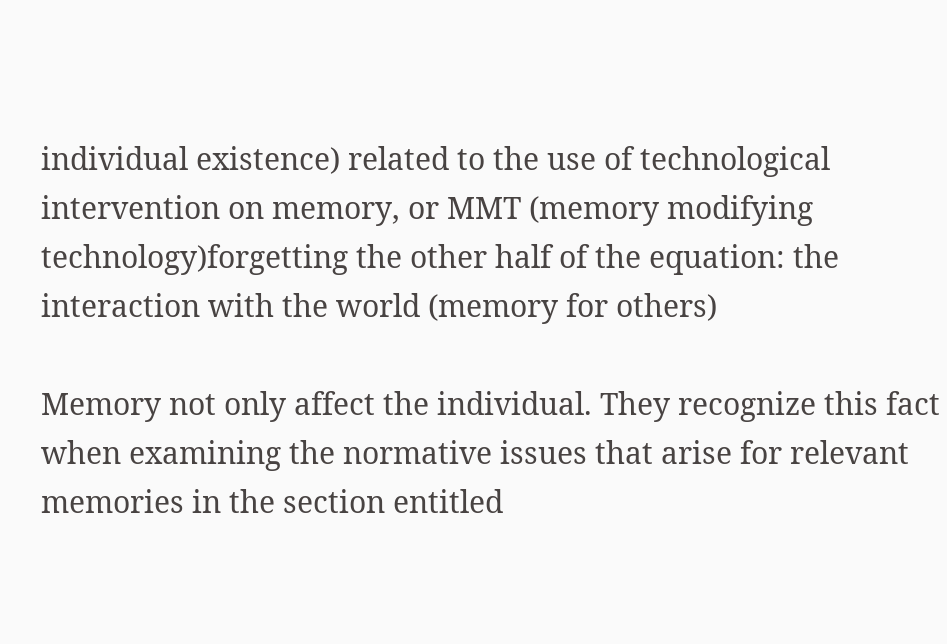individual existence) related to the use of technological intervention on memory, or MMT (memory modifying technology)forgetting the other half of the equation: the interaction with the world (memory for others)

Memory not only affect the individual. They recognize this fact when examining the normative issues that arise for relevant memories in the section entitled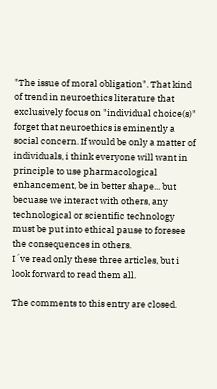"The issue of moral obligation". That kind of trend in neuroethics literature that exclusively focus on "individual choice(s)" forget that neuroethics is eminently a social concern. If would be only a matter of individuals, i think everyone will want in principle to use pharmacological enhancement, be in better shape... but becuase we interact with others, any technological or scientific technology must be put into ethical pause to foresee the consequences in others.
I´ve read only these three articles, but i look forward to read them all.

The comments to this entry are closed.